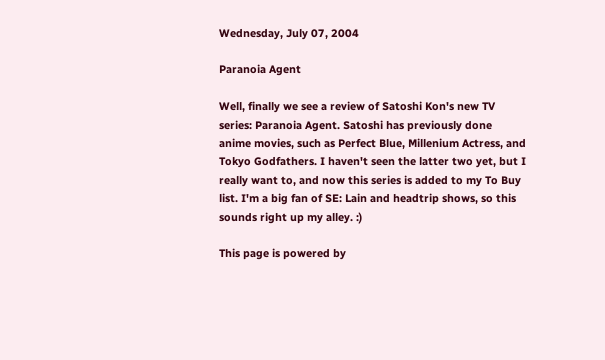Wednesday, July 07, 2004

Paranoia Agent

Well, finally we see a review of Satoshi Kon's new TV series: Paranoia Agent. Satoshi has previously done anime movies, such as Perfect Blue, Millenium Actress, and Tokyo Godfathers. I haven't seen the latter two yet, but I really want to, and now this series is added to my To Buy list. I'm a big fan of SE: Lain and headtrip shows, so this sounds right up my alley. :)

This page is powered by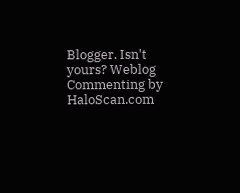Blogger. Isn't yours? Weblog Commenting by HaloScan.com